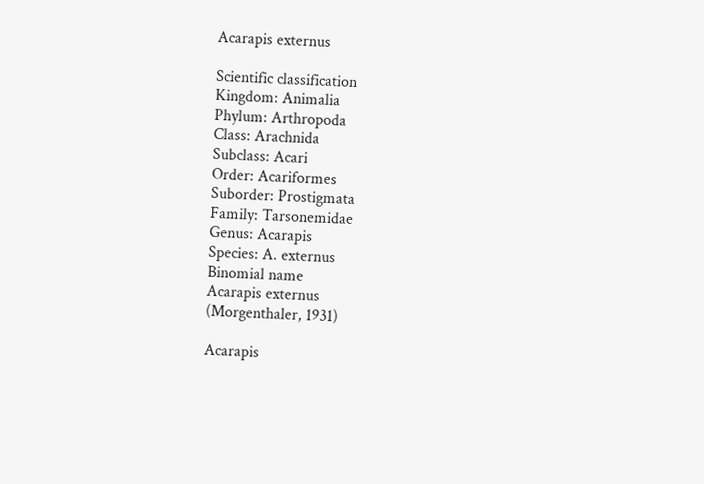Acarapis externus

Scientific classification
Kingdom: Animalia
Phylum: Arthropoda
Class: Arachnida
Subclass: Acari
Order: Acariformes
Suborder: Prostigmata
Family: Tarsonemidae
Genus: Acarapis
Species: A. externus
Binomial name
Acarapis externus
(Morgenthaler, 1931)

Acarapis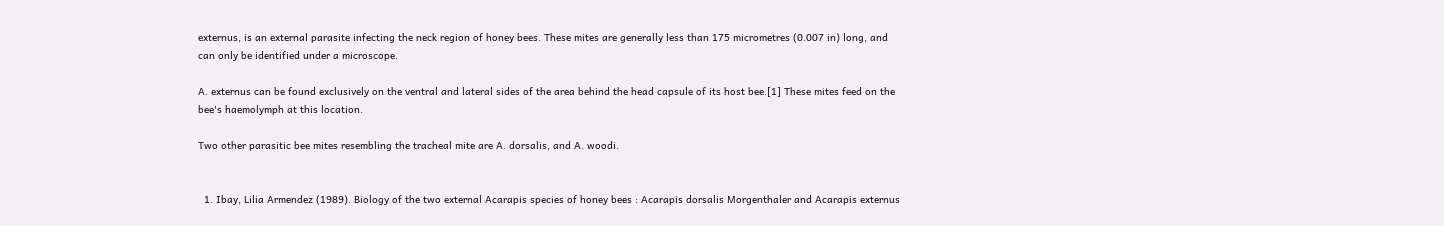externus, is an external parasite infecting the neck region of honey bees. These mites are generally less than 175 micrometres (0.007 in) long, and can only be identified under a microscope.

A. externus can be found exclusively on the ventral and lateral sides of the area behind the head capsule of its host bee.[1] These mites feed on the bee's haemolymph at this location.

Two other parasitic bee mites resembling the tracheal mite are A. dorsalis, and A. woodi.


  1. Ibay, Lilia Armendez (1989). Biology of the two external Acarapis species of honey bees : Acarapis dorsalis Morgenthaler and Acarapis externus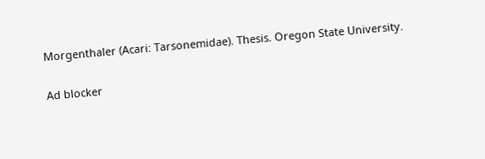Morgenthaler (Acari: Tarsonemidae). Thesis. Oregon State University.

Ad blocker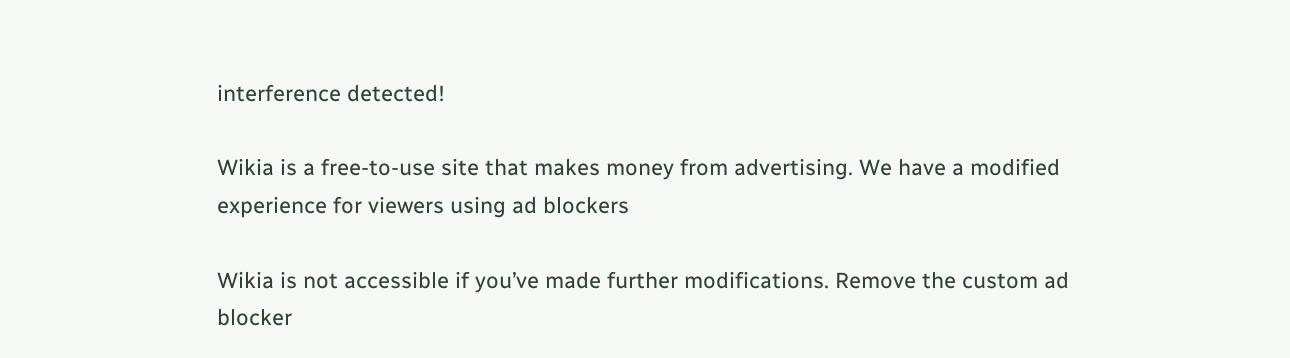interference detected!

Wikia is a free-to-use site that makes money from advertising. We have a modified experience for viewers using ad blockers

Wikia is not accessible if you’ve made further modifications. Remove the custom ad blocker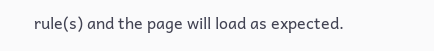rule(s) and the page will load as expected.